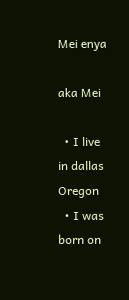Mei enya

aka Mei

  • I live in dallas Oregon
  • I was born on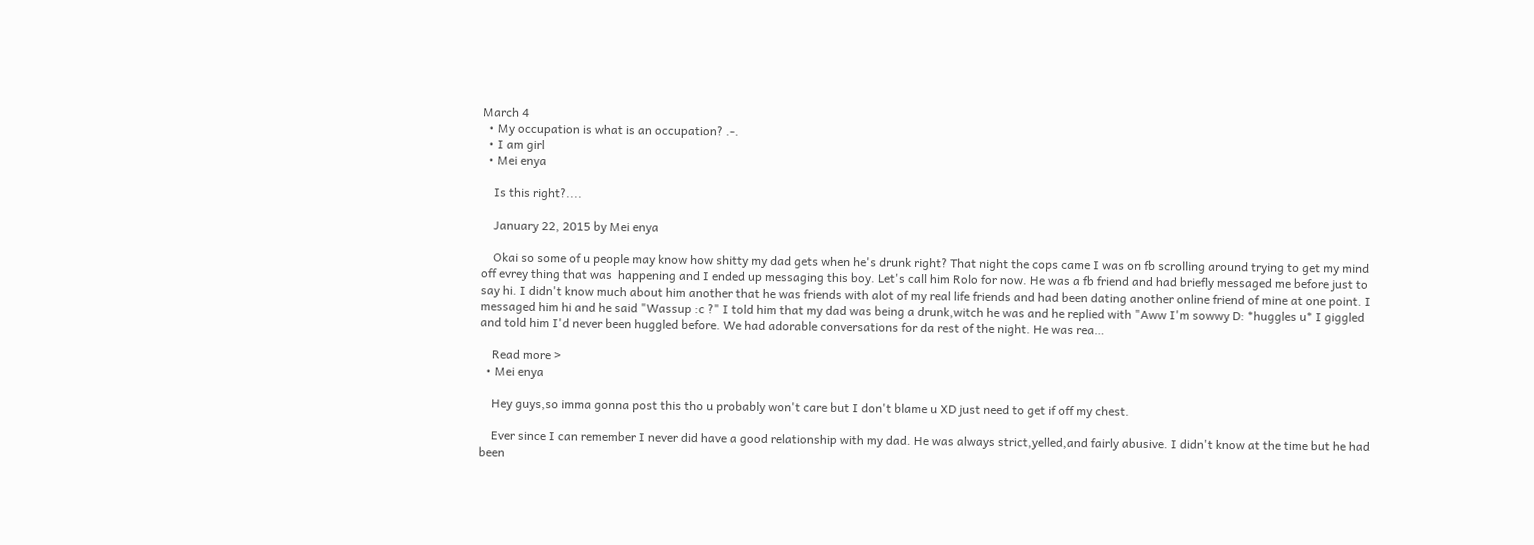March 4
  • My occupation is what is an occupation? .-.
  • I am girl
  • Mei enya

    Is this right?....

    January 22, 2015 by Mei enya

    Okai so some of u people may know how shitty my dad gets when he's drunk right? That night the cops came I was on fb scrolling around trying to get my mind off evrey thing that was  happening and I ended up messaging this boy. Let's call him Rolo for now. He was a fb friend and had briefly messaged me before just to say hi. I didn't know much about him another that he was friends with alot of my real life friends and had been dating another online friend of mine at one point. I messaged him hi and he said "Wassup :c ?" I told him that my dad was being a drunk,witch he was and he replied with "Aww I'm sowwy D: *huggles u* I giggled and told him I'd never been huggled before. We had adorable conversations for da rest of the night. He was rea…

    Read more >
  • Mei enya

    Hey guys,so imma gonna post this tho u probably won't care but I don't blame u XD just need to get if off my chest.

    Ever since I can remember I never did have a good relationship with my dad. He was always strict,yelled,and fairly abusive. I didn't know at the time but he had been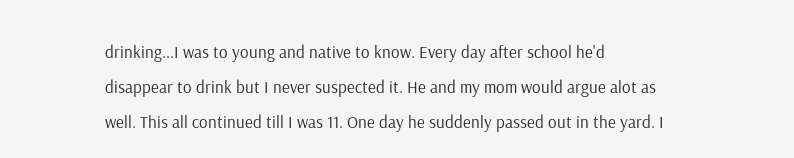drinking...I was to young and native to know. Every day after school he'd disappear to drink but I never suspected it. He and my mom would argue alot as well. This all continued till I was 11. One day he suddenly passed out in the yard. I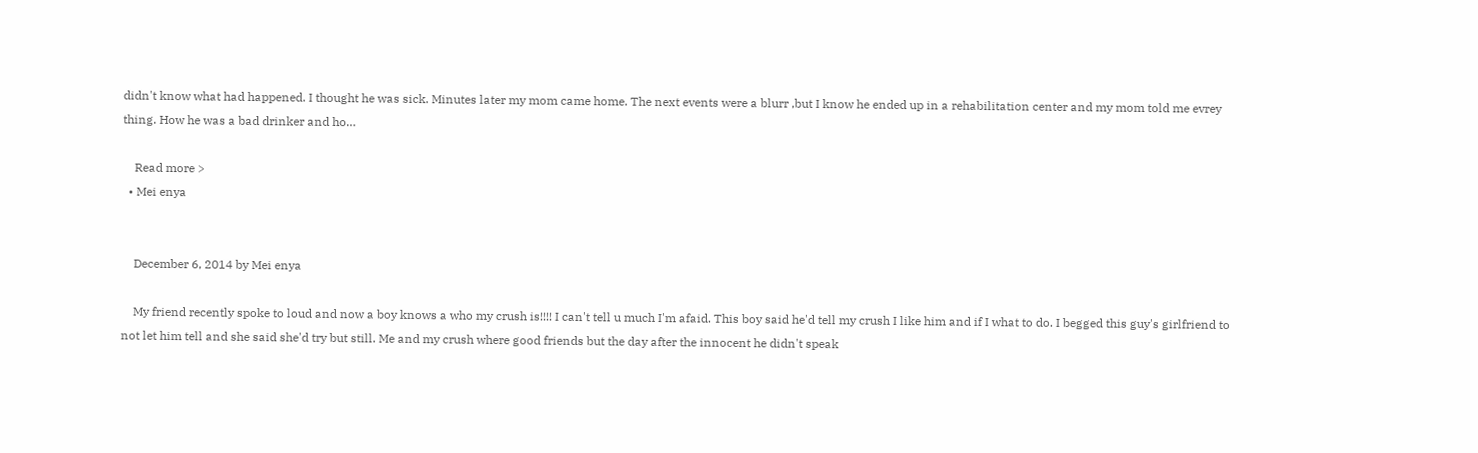didn't know what had happened. I thought he was sick. Minutes later my mom came home. The next events were a blurr ,but I know he ended up in a rehabilitation center and my mom told me evrey thing. How he was a bad drinker and ho…

    Read more >
  • Mei enya


    December 6, 2014 by Mei enya

    My friend recently spoke to loud and now a boy knows a who my crush is!!!! I can't tell u much I'm afaid. This boy said he'd tell my crush I like him and if I what to do. I begged this guy's girlfriend to not let him tell and she said she'd try but still. Me and my crush where good friends but the day after the innocent he didn't speak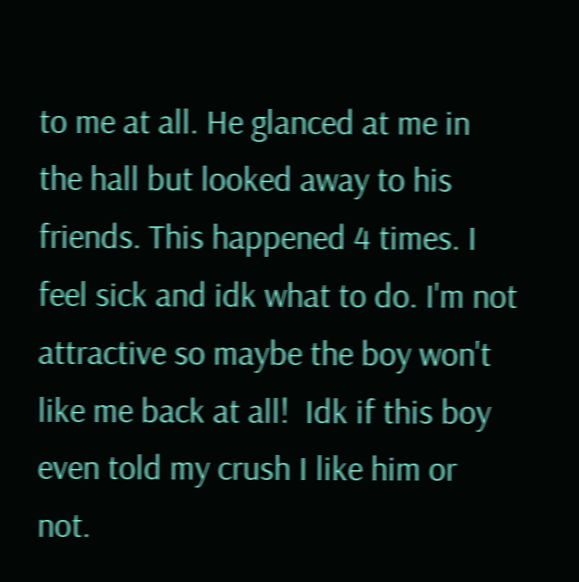to me at all. He glanced at me in the hall but looked away to his friends. This happened 4 times. I feel sick and idk what to do. I'm not attractive so maybe the boy won't like me back at all!  Idk if this boy  even told my crush I like him or not.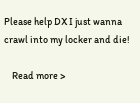Please help DX I just wanna crawl into my locker and die!

    Read more >